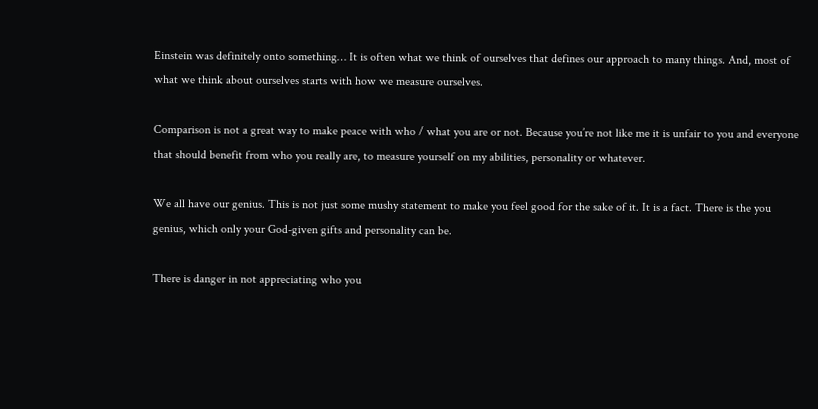Einstein was definitely onto something… It is often what we think of ourselves that defines our approach to many things. And, most of what we think about ourselves starts with how we measure ourselves.

Comparison is not a great way to make peace with who / what you are or not. Because you’re not like me it is unfair to you and everyone that should benefit from who you really are, to measure yourself on my abilities, personality or whatever.

We all have our genius. This is not just some mushy statement to make you feel good for the sake of it. It is a fact. There is the you genius, which only your God-given gifts and personality can be.

There is danger in not appreciating who you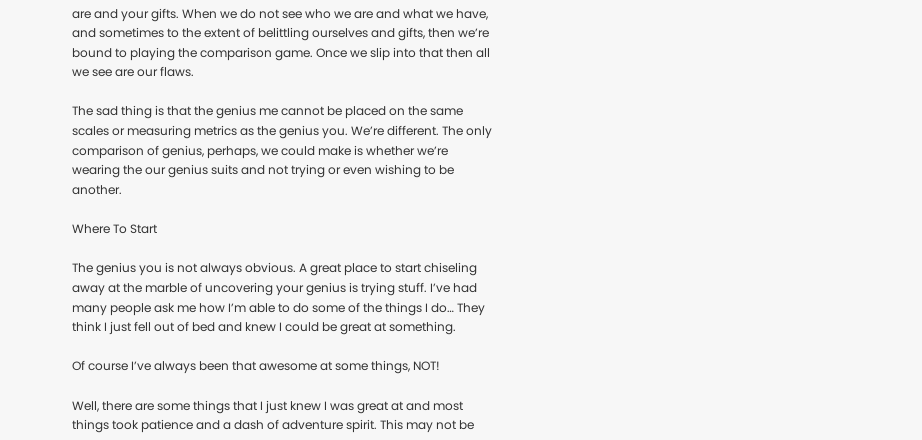are and your gifts. When we do not see who we are and what we have, and sometimes to the extent of belittling ourselves and gifts, then we’re bound to playing the comparison game. Once we slip into that then all we see are our flaws.

The sad thing is that the genius me cannot be placed on the same scales or measuring metrics as the genius you. We’re different. The only comparison of genius, perhaps, we could make is whether we’re wearing the our genius suits and not trying or even wishing to be another.

Where To Start

The genius you is not always obvious. A great place to start chiseling away at the marble of uncovering your genius is trying stuff. I’ve had many people ask me how I’m able to do some of the things I do… They think I just fell out of bed and knew I could be great at something.

Of course I’ve always been that awesome at some things, NOT!

Well, there are some things that I just knew I was great at and most things took patience and a dash of adventure spirit. This may not be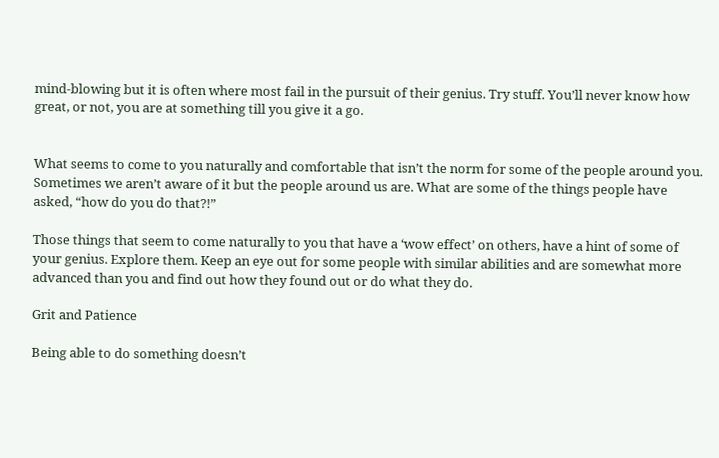mind-blowing but it is often where most fail in the pursuit of their genius. Try stuff. You’ll never know how great, or not, you are at something till you give it a go.


What seems to come to you naturally and comfortable that isn’t the norm for some of the people around you. Sometimes we aren’t aware of it but the people around us are. What are some of the things people have asked, “how do you do that?!”

Those things that seem to come naturally to you that have a ‘wow effect’ on others, have a hint of some of your genius. Explore them. Keep an eye out for some people with similar abilities and are somewhat more advanced than you and find out how they found out or do what they do.

Grit and Patience

Being able to do something doesn’t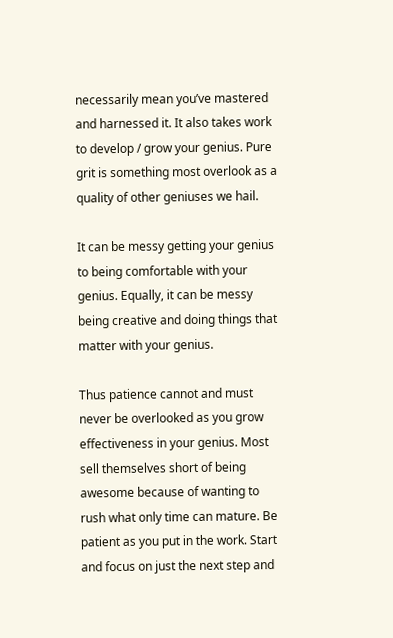necessarily mean you’ve mastered and harnessed it. It also takes work to develop / grow your genius. Pure grit is something most overlook as a quality of other geniuses we hail.

It can be messy getting your genius to being comfortable with your genius. Equally, it can be messy being creative and doing things that matter with your genius.

Thus patience cannot and must never be overlooked as you grow effectiveness in your genius. Most sell themselves short of being awesome because of wanting to rush what only time can mature. Be patient as you put in the work. Start and focus on just the next step and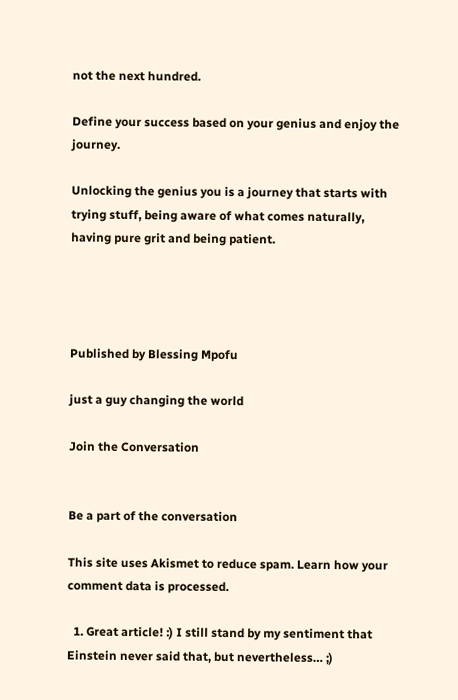not the next hundred.

Define your success based on your genius and enjoy the journey.

Unlocking the genius you is a journey that starts with trying stuff, being aware of what comes naturally, having pure grit and being patient.




Published by Blessing Mpofu

just a guy changing the world

Join the Conversation


Be a part of the conversation

This site uses Akismet to reduce spam. Learn how your comment data is processed.

  1. Great article! :) I still stand by my sentiment that Einstein never said that, but nevertheless… ;)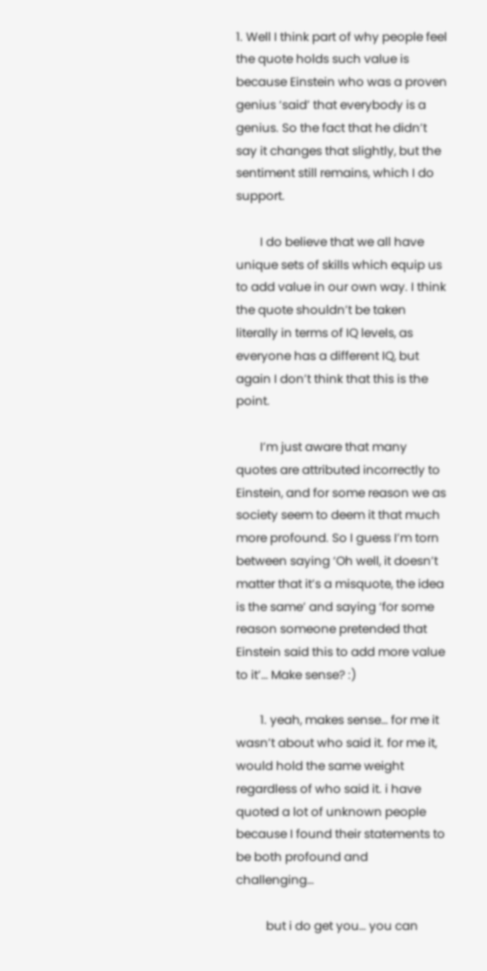1. Well I think part of why people feel the quote holds such value is because Einstein who was a proven genius ‘said’ that everybody is a genius. So the fact that he didn’t say it changes that slightly, but the sentiment still remains, which I do support.

        I do believe that we all have unique sets of skills which equip us to add value in our own way. I think the quote shouldn’t be taken literally in terms of IQ levels, as everyone has a different IQ, but again I don’t think that this is the point.

        I’m just aware that many quotes are attributed incorrectly to Einstein, and for some reason we as society seem to deem it that much more profound. So I guess I’m torn between saying ‘Oh well, it doesn’t matter that it’s a misquote, the idea is the same’ and saying ‘for some reason someone pretended that Einstein said this to add more value to it’… Make sense? :)

        1. yeah, makes sense… for me it wasn’t about who said it. for me it, would hold the same weight regardless of who said it. i have quoted a lot of unknown people because I found their statements to be both profound and challenging…

          but i do get you… you can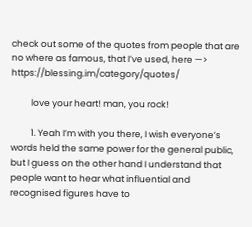check out some of the quotes from people that are no where as famous, that I’ve used, here —> https://blessing.im/category/quotes/

          love your heart! man, you rock!

          1. Yeah I’m with you there, I wish everyone’s words held the same power for the general public, but I guess on the other hand I understand that people want to hear what influential and recognised figures have to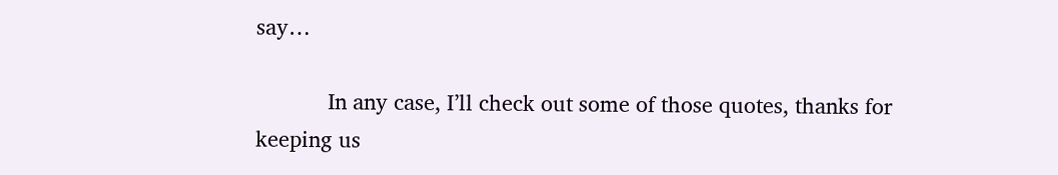say…

            In any case, I’ll check out some of those quotes, thanks for keeping us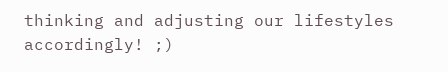thinking and adjusting our lifestyles accordingly! ;)